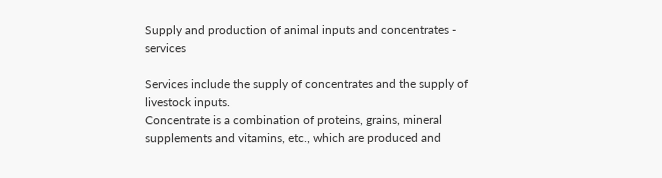Supply and production of animal inputs and concentrates - services

Services include the supply of concentrates and the supply of livestock inputs.
Concentrate is a combination of proteins, grains, mineral supplements and vitamins, etc., which are produced and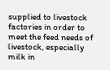supplied to livestock factories in order to meet the feed needs of livestock, especially milk in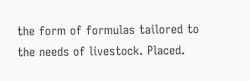the form of formulas tailored to the needs of livestock. Placed.